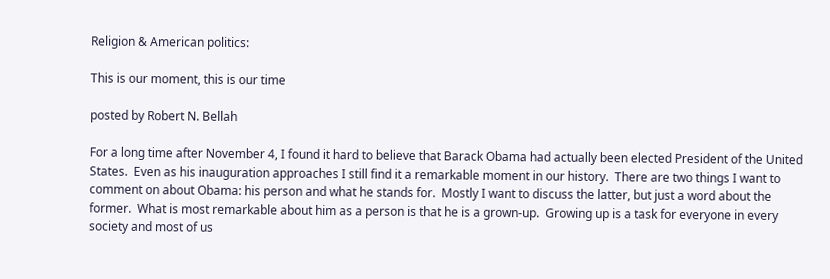Religion & American politics:

This is our moment, this is our time

posted by Robert N. Bellah

For a long time after November 4, I found it hard to believe that Barack Obama had actually been elected President of the United States.  Even as his inauguration approaches I still find it a remarkable moment in our history.  There are two things I want to comment on about Obama: his person and what he stands for.  Mostly I want to discuss the latter, but just a word about the former.  What is most remarkable about him as a person is that he is a grown-up.  Growing up is a task for everyone in every society and most of us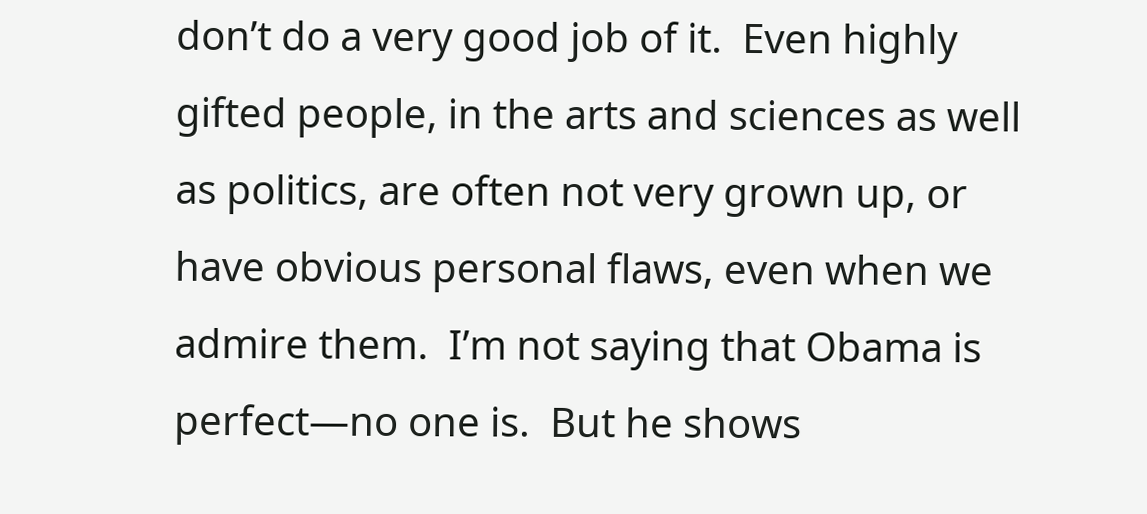don’t do a very good job of it.  Even highly gifted people, in the arts and sciences as well as politics, are often not very grown up, or have obvious personal flaws, even when we admire them.  I’m not saying that Obama is perfect—no one is.  But he shows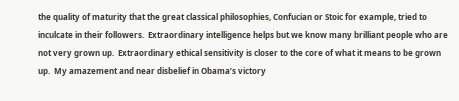the quality of maturity that the great classical philosophies, Confucian or Stoic for example, tried to inculcate in their followers.  Extraordinary intelligence helps but we know many brilliant people who are not very grown up.  Extraordinary ethical sensitivity is closer to the core of what it means to be grown up.  My amazement and near disbelief in Obama’s victory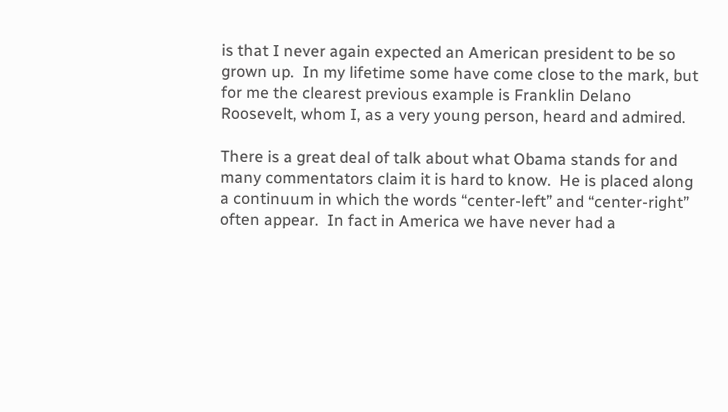is that I never again expected an American president to be so grown up.  In my lifetime some have come close to the mark, but for me the clearest previous example is Franklin Delano Roosevelt, whom I, as a very young person, heard and admired.

There is a great deal of talk about what Obama stands for and many commentators claim it is hard to know.  He is placed along a continuum in which the words “center-left” and “center-right” often appear.  In fact in America we have never had a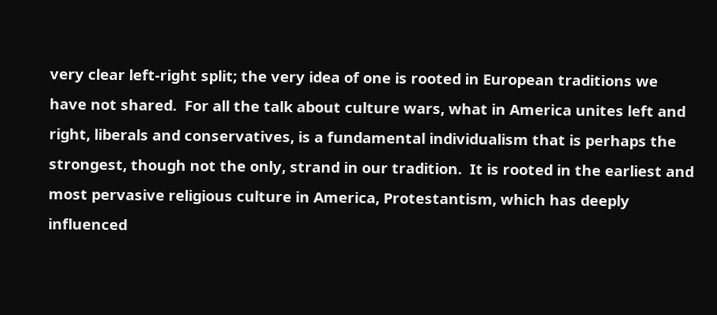very clear left-right split; the very idea of one is rooted in European traditions we have not shared.  For all the talk about culture wars, what in America unites left and right, liberals and conservatives, is a fundamental individualism that is perhaps the strongest, though not the only, strand in our tradition.  It is rooted in the earliest and most pervasive religious culture in America, Protestantism, which has deeply influenced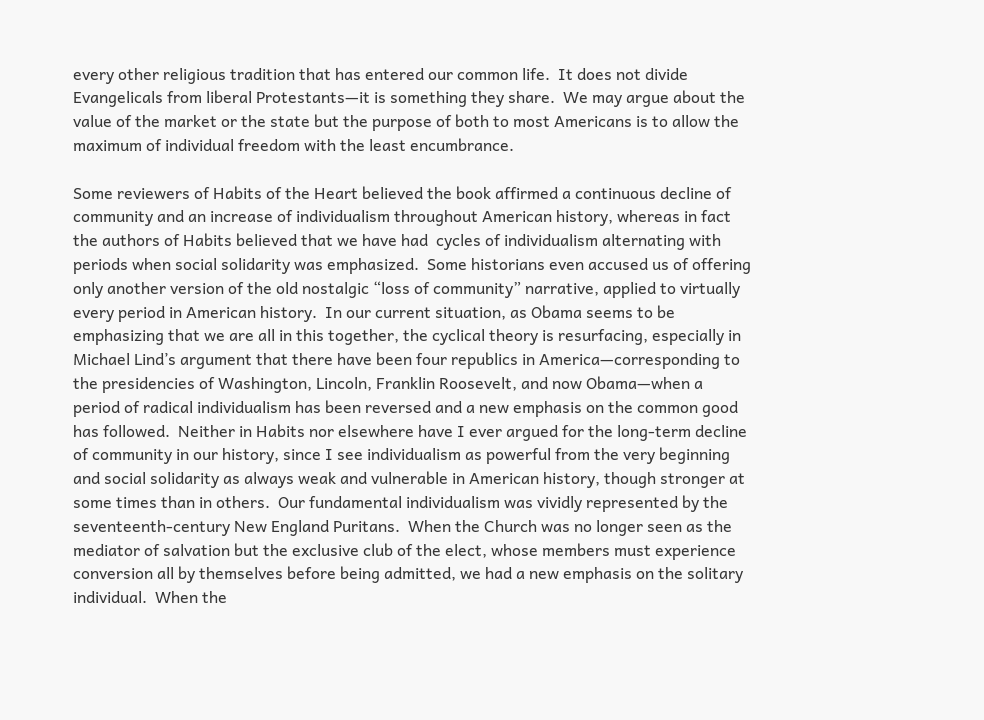every other religious tradition that has entered our common life.  It does not divide Evangelicals from liberal Protestants—it is something they share.  We may argue about the value of the market or the state but the purpose of both to most Americans is to allow the maximum of individual freedom with the least encumbrance.

Some reviewers of Habits of the Heart believed the book affirmed a continuous decline of community and an increase of individualism throughout American history, whereas in fact the authors of Habits believed that we have had  cycles of individualism alternating with periods when social solidarity was emphasized.  Some historians even accused us of offering only another version of the old nostalgic “loss of community” narrative, applied to virtually every period in American history.  In our current situation, as Obama seems to be emphasizing that we are all in this together, the cyclical theory is resurfacing, especially in Michael Lind’s argument that there have been four republics in America—corresponding to the presidencies of Washington, Lincoln, Franklin Roosevelt, and now Obama—when a period of radical individualism has been reversed and a new emphasis on the common good has followed.  Neither in Habits nor elsewhere have I ever argued for the long-term decline of community in our history, since I see individualism as powerful from the very beginning and social solidarity as always weak and vulnerable in American history, though stronger at some times than in others.  Our fundamental individualism was vividly represented by the seventeenth-century New England Puritans.  When the Church was no longer seen as the mediator of salvation but the exclusive club of the elect, whose members must experience conversion all by themselves before being admitted, we had a new emphasis on the solitary individual.  When the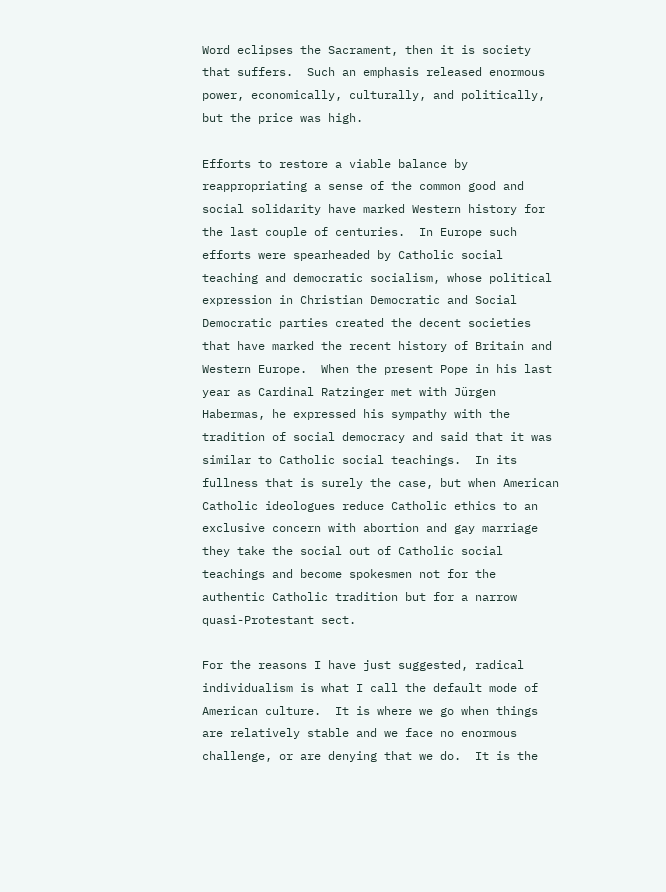Word eclipses the Sacrament, then it is society that suffers.  Such an emphasis released enormous power, economically, culturally, and politically, but the price was high.

Efforts to restore a viable balance by reappropriating a sense of the common good and social solidarity have marked Western history for the last couple of centuries.  In Europe such efforts were spearheaded by Catholic social teaching and democratic socialism, whose political expression in Christian Democratic and Social Democratic parties created the decent societies that have marked the recent history of Britain and Western Europe.  When the present Pope in his last year as Cardinal Ratzinger met with Jürgen Habermas, he expressed his sympathy with the tradition of social democracy and said that it was similar to Catholic social teachings.  In its fullness that is surely the case, but when American Catholic ideologues reduce Catholic ethics to an exclusive concern with abortion and gay marriage they take the social out of Catholic social teachings and become spokesmen not for the authentic Catholic tradition but for a narrow quasi-Protestant sect.

For the reasons I have just suggested, radical individualism is what I call the default mode of American culture.  It is where we go when things are relatively stable and we face no enormous challenge, or are denying that we do.  It is the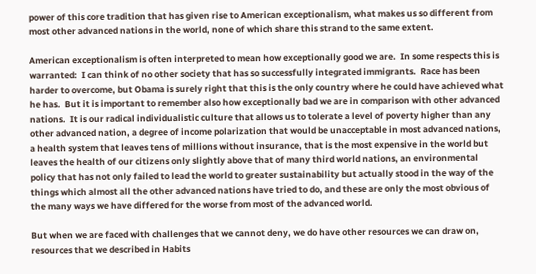power of this core tradition that has given rise to American exceptionalism, what makes us so different from most other advanced nations in the world, none of which share this strand to the same extent.

American exceptionalism is often interpreted to mean how exceptionally good we are.  In some respects this is warranted:  I can think of no other society that has so successfully integrated immigrants.  Race has been harder to overcome, but Obama is surely right that this is the only country where he could have achieved what he has.  But it is important to remember also how exceptionally bad we are in comparison with other advanced nations.  It is our radical individualistic culture that allows us to tolerate a level of poverty higher than any other advanced nation, a degree of income polarization that would be unacceptable in most advanced nations, a health system that leaves tens of millions without insurance, that is the most expensive in the world but leaves the health of our citizens only slightly above that of many third world nations, an environmental policy that has not only failed to lead the world to greater sustainability but actually stood in the way of the things which almost all the other advanced nations have tried to do, and these are only the most obvious of the many ways we have differed for the worse from most of the advanced world.

But when we are faced with challenges that we cannot deny, we do have other resources we can draw on, resources that we described in Habits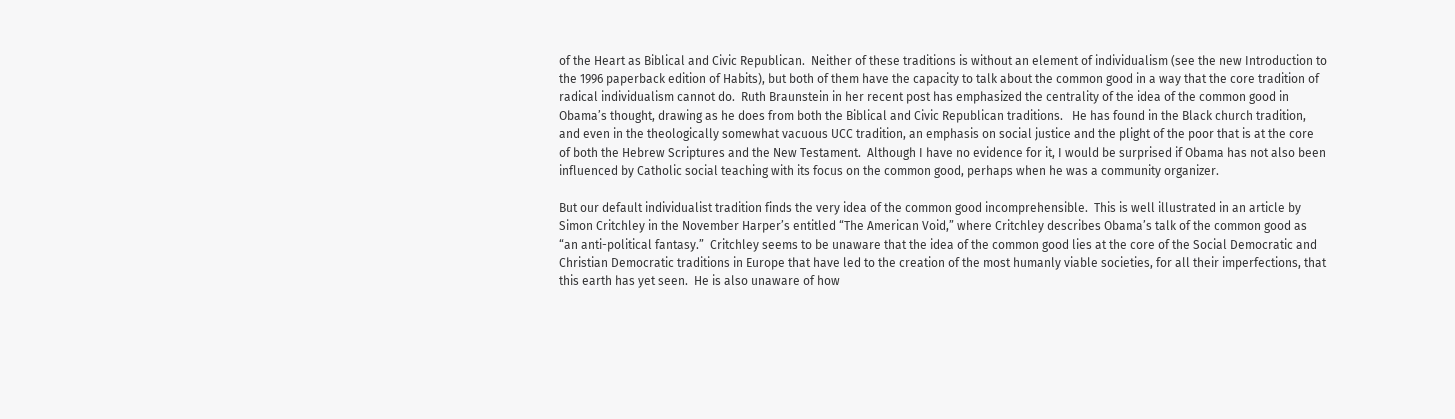of the Heart as Biblical and Civic Republican.  Neither of these traditions is without an element of individualism (see the new Introduction to the 1996 paperback edition of Habits), but both of them have the capacity to talk about the common good in a way that the core tradition of radical individualism cannot do.  Ruth Braunstein in her recent post has emphasized the centrality of the idea of the common good in Obama’s thought, drawing as he does from both the Biblical and Civic Republican traditions.   He has found in the Black church tradition, and even in the theologically somewhat vacuous UCC tradition, an emphasis on social justice and the plight of the poor that is at the core of both the Hebrew Scriptures and the New Testament.  Although I have no evidence for it, I would be surprised if Obama has not also been influenced by Catholic social teaching with its focus on the common good, perhaps when he was a community organizer.

But our default individualist tradition finds the very idea of the common good incomprehensible.  This is well illustrated in an article by Simon Critchley in the November Harper’s entitled “The American Void,” where Critchley describes Obama’s talk of the common good as “an anti-political fantasy.”  Critchley seems to be unaware that the idea of the common good lies at the core of the Social Democratic and Christian Democratic traditions in Europe that have led to the creation of the most humanly viable societies, for all their imperfections, that this earth has yet seen.  He is also unaware of how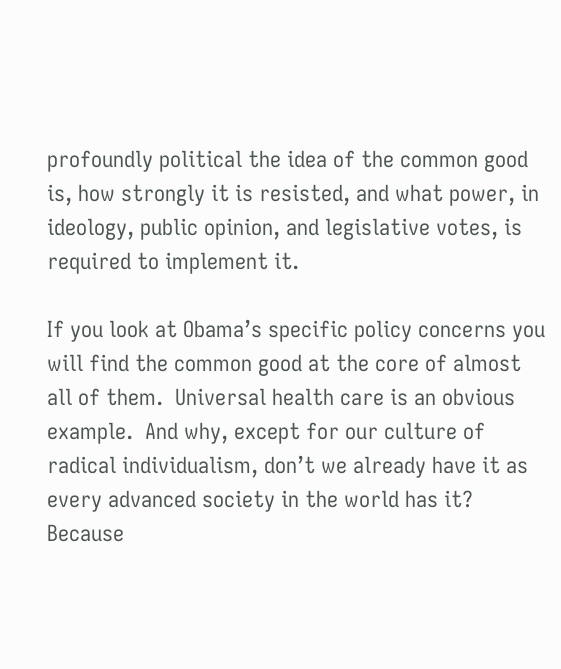profoundly political the idea of the common good is, how strongly it is resisted, and what power, in ideology, public opinion, and legislative votes, is required to implement it.

If you look at Obama’s specific policy concerns you will find the common good at the core of almost all of them.  Universal health care is an obvious example.  And why, except for our culture of radical individualism, don’t we already have it as every advanced society in the world has it?  Because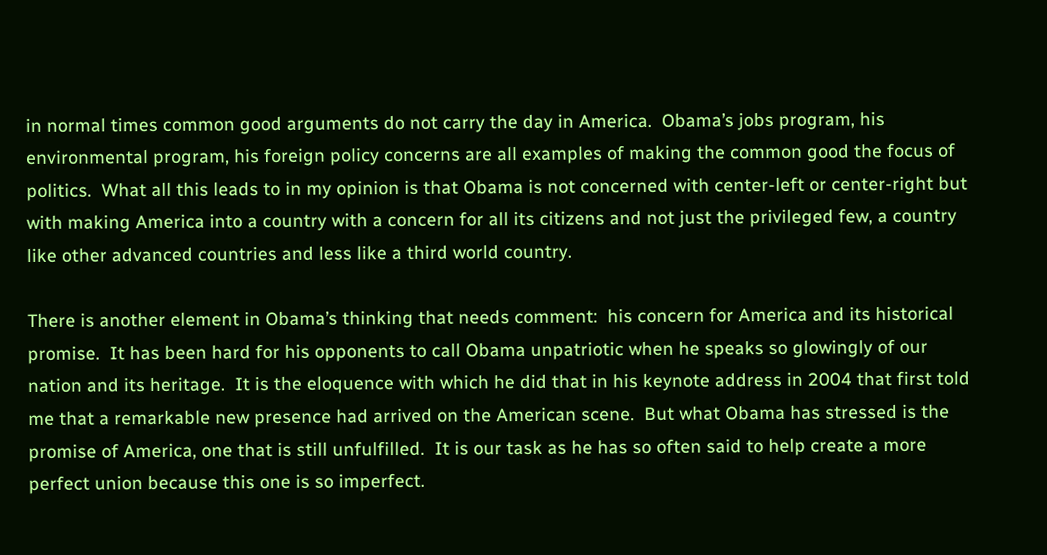in normal times common good arguments do not carry the day in America.  Obama’s jobs program, his environmental program, his foreign policy concerns are all examples of making the common good the focus of politics.  What all this leads to in my opinion is that Obama is not concerned with center-left or center-right but with making America into a country with a concern for all its citizens and not just the privileged few, a country like other advanced countries and less like a third world country.

There is another element in Obama’s thinking that needs comment:  his concern for America and its historical promise.  It has been hard for his opponents to call Obama unpatriotic when he speaks so glowingly of our nation and its heritage.  It is the eloquence with which he did that in his keynote address in 2004 that first told me that a remarkable new presence had arrived on the American scene.  But what Obama has stressed is the promise of America, one that is still unfulfilled.  It is our task as he has so often said to help create a more perfect union because this one is so imperfect.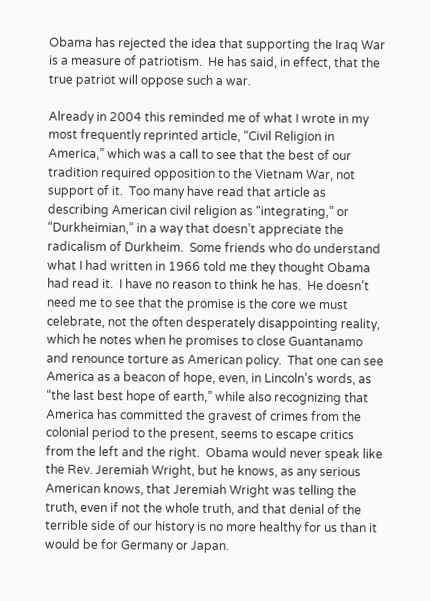Obama has rejected the idea that supporting the Iraq War is a measure of patriotism.  He has said, in effect, that the true patriot will oppose such a war.

Already in 2004 this reminded me of what I wrote in my most frequently reprinted article, “Civil Religion in America,” which was a call to see that the best of our tradition required opposition to the Vietnam War, not support of it.  Too many have read that article as describing American civil religion as “integrating,” or “Durkheimian,” in a way that doesn’t appreciate the radicalism of Durkheim.  Some friends who do understand what I had written in 1966 told me they thought Obama had read it.  I have no reason to think he has.  He doesn’t need me to see that the promise is the core we must celebrate, not the often desperately disappointing reality, which he notes when he promises to close Guantanamo and renounce torture as American policy.  That one can see America as a beacon of hope, even, in Lincoln’s words, as “the last best hope of earth,” while also recognizing that America has committed the gravest of crimes from the colonial period to the present, seems to escape critics from the left and the right.  Obama would never speak like the Rev. Jeremiah Wright, but he knows, as any serious American knows, that Jeremiah Wright was telling the truth, even if not the whole truth, and that denial of the terrible side of our history is no more healthy for us than it would be for Germany or Japan.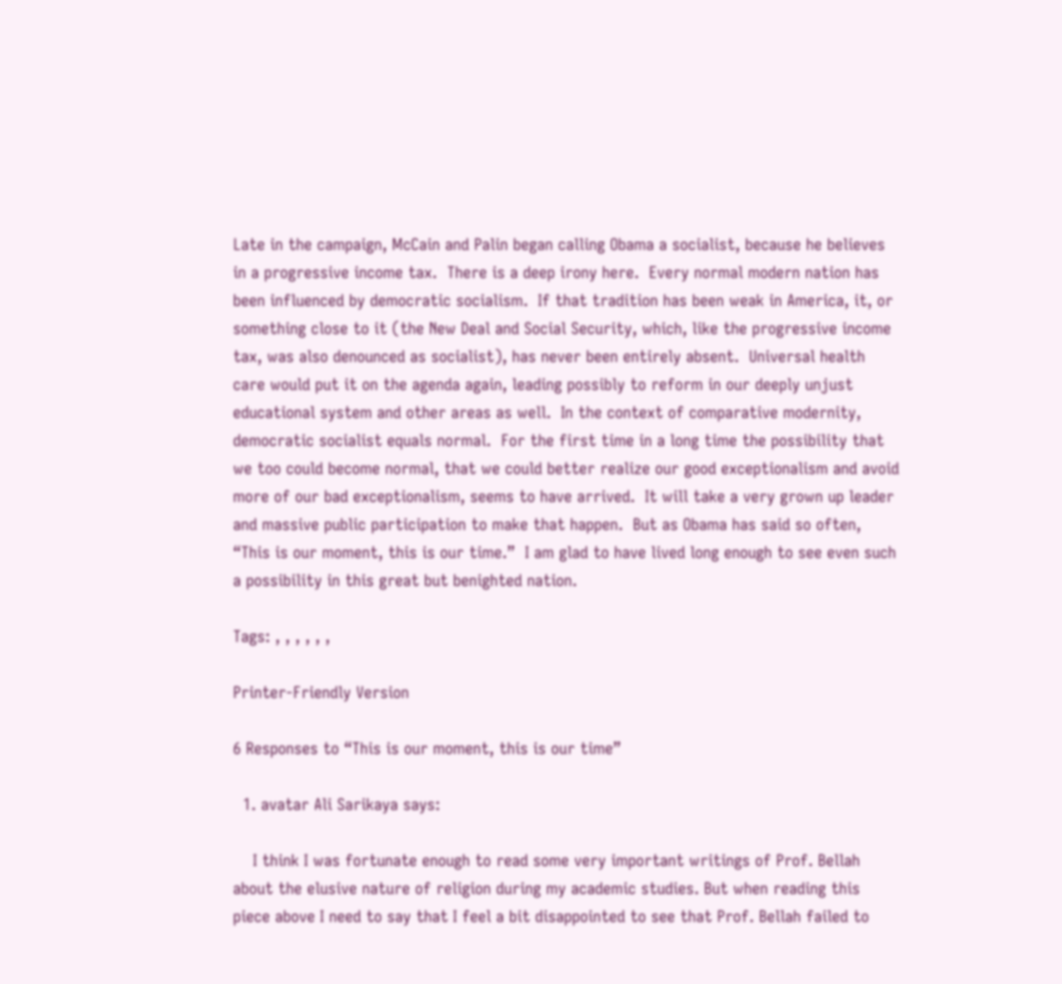Late in the campaign, McCain and Palin began calling Obama a socialist, because he believes in a progressive income tax.  There is a deep irony here.  Every normal modern nation has been influenced by democratic socialism.  If that tradition has been weak in America, it, or something close to it (the New Deal and Social Security, which, like the progressive income tax, was also denounced as socialist), has never been entirely absent.  Universal health care would put it on the agenda again, leading possibly to reform in our deeply unjust educational system and other areas as well.  In the context of comparative modernity, democratic socialist equals normal.  For the first time in a long time the possibility that we too could become normal, that we could better realize our good exceptionalism and avoid more of our bad exceptionalism, seems to have arrived.  It will take a very grown up leader and massive public participation to make that happen.  But as Obama has said so often, “This is our moment, this is our time.”  I am glad to have lived long enough to see even such a possibility in this great but benighted nation.

Tags: , , , , , ,

Printer-Friendly Version

6 Responses to “This is our moment, this is our time”

  1. avatar Ali Sarikaya says:

    I think I was fortunate enough to read some very important writings of Prof. Bellah about the elusive nature of religion during my academic studies. But when reading this piece above I need to say that I feel a bit disappointed to see that Prof. Bellah failed to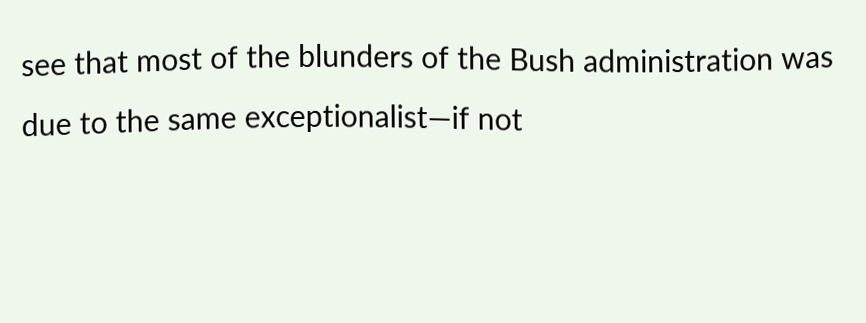see that most of the blunders of the Bush administration was due to the same exceptionalist—if not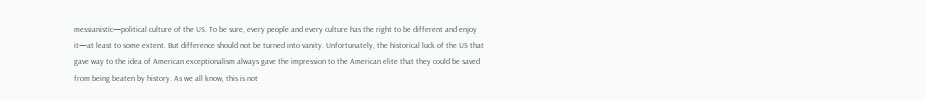messianistic—political culture of the US. To be sure, every people and every culture has the right to be different and enjoy it—at least to some extent. But difference should not be turned into vanity. Unfortunately, the historical luck of the US that gave way to the idea of American exceptionalism always gave the impression to the American elite that they could be saved from being beaten by history. As we all know, this is not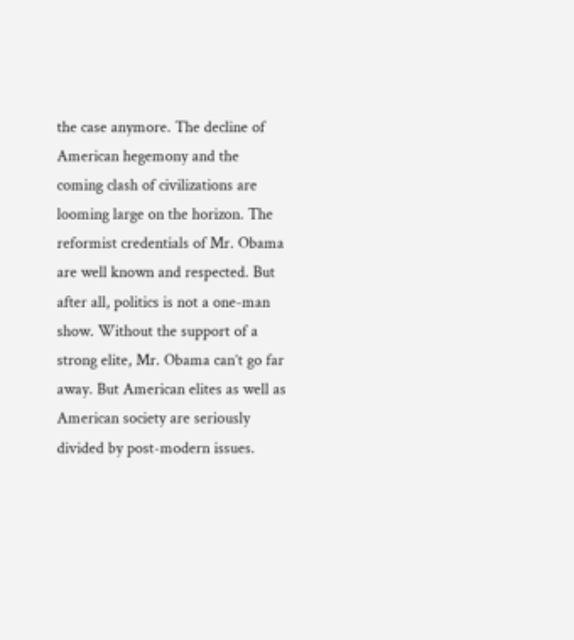the case anymore. The decline of American hegemony and the coming clash of civilizations are looming large on the horizon. The reformist credentials of Mr. Obama are well known and respected. But after all, politics is not a one-man show. Without the support of a strong elite, Mr. Obama can’t go far away. But American elites as well as American society are seriously divided by post-modern issues.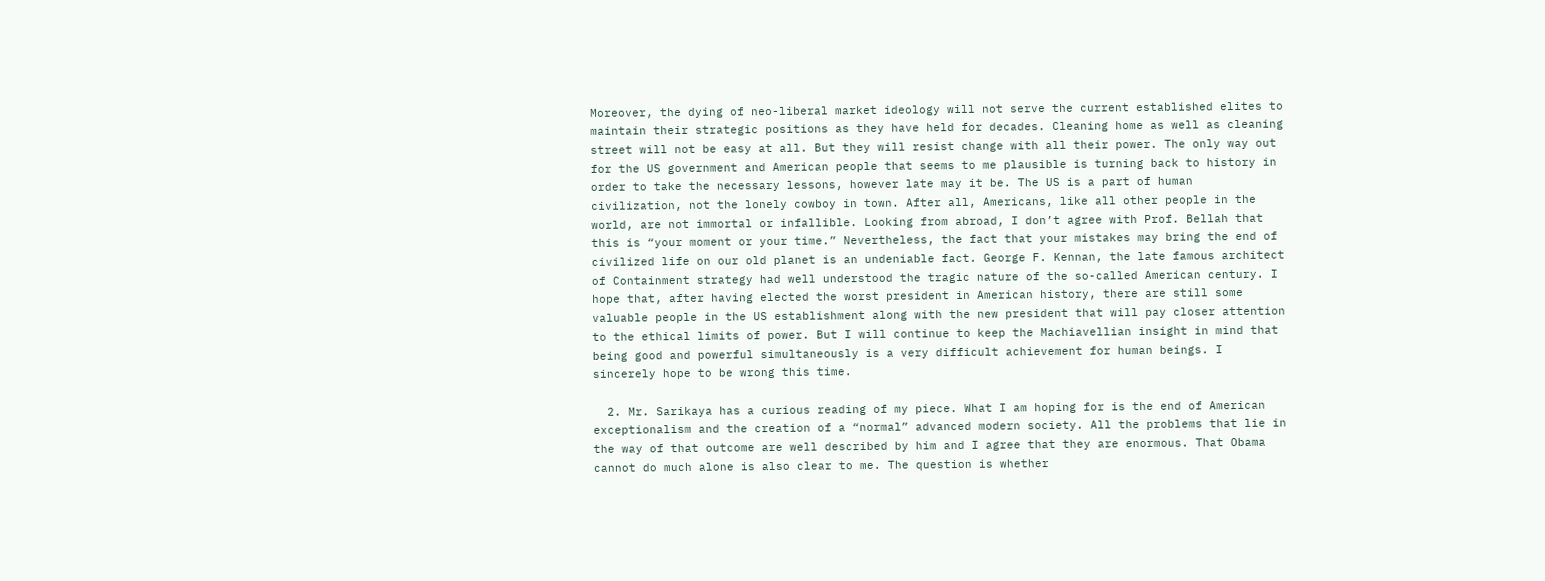Moreover, the dying of neo-liberal market ideology will not serve the current established elites to maintain their strategic positions as they have held for decades. Cleaning home as well as cleaning street will not be easy at all. But they will resist change with all their power. The only way out for the US government and American people that seems to me plausible is turning back to history in order to take the necessary lessons, however late may it be. The US is a part of human civilization, not the lonely cowboy in town. After all, Americans, like all other people in the world, are not immortal or infallible. Looking from abroad, I don’t agree with Prof. Bellah that this is “your moment or your time.” Nevertheless, the fact that your mistakes may bring the end of civilized life on our old planet is an undeniable fact. George F. Kennan, the late famous architect of Containment strategy had well understood the tragic nature of the so-called American century. I hope that, after having elected the worst president in American history, there are still some valuable people in the US establishment along with the new president that will pay closer attention to the ethical limits of power. But I will continue to keep the Machiavellian insight in mind that being good and powerful simultaneously is a very difficult achievement for human beings. I sincerely hope to be wrong this time.

  2. Mr. Sarikaya has a curious reading of my piece. What I am hoping for is the end of American exceptionalism and the creation of a “normal” advanced modern society. All the problems that lie in the way of that outcome are well described by him and I agree that they are enormous. That Obama cannot do much alone is also clear to me. The question is whether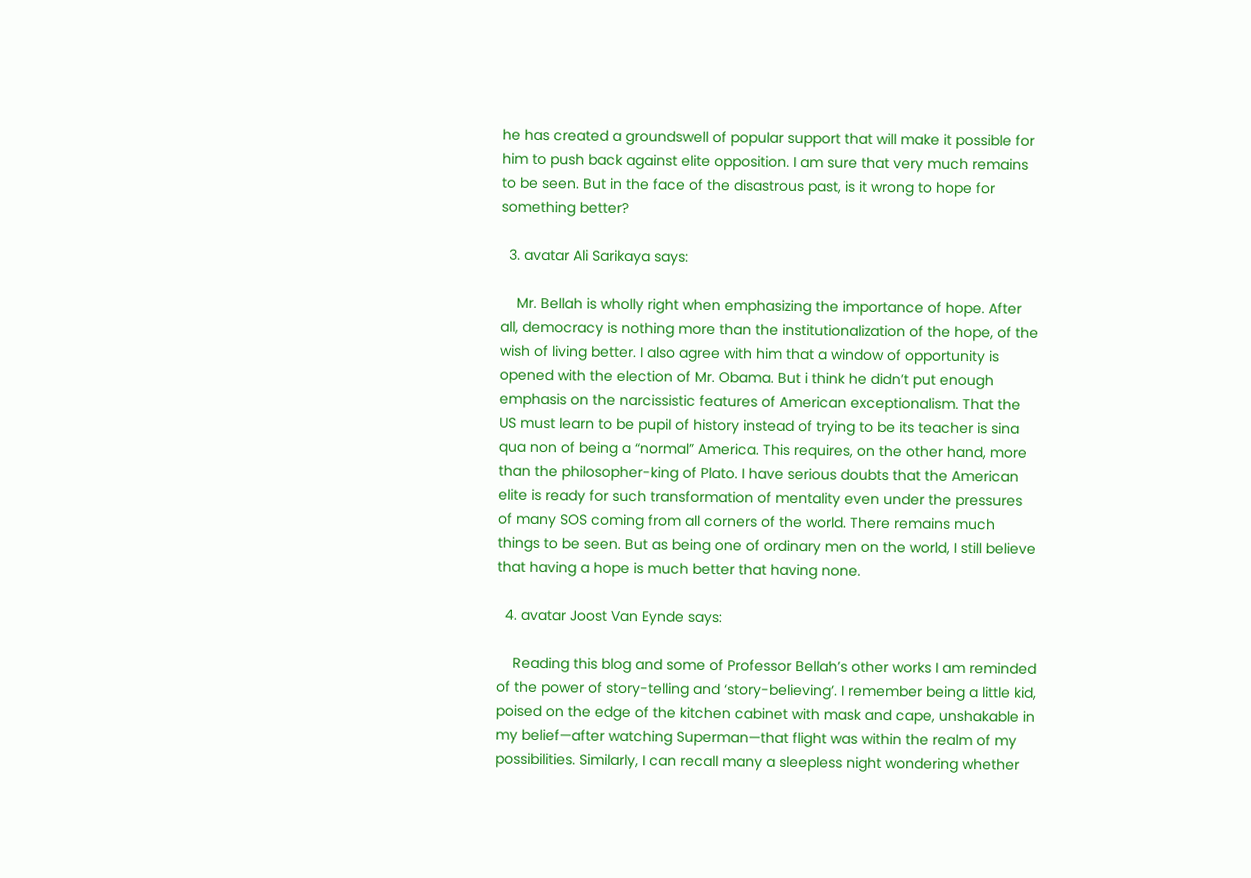he has created a groundswell of popular support that will make it possible for him to push back against elite opposition. I am sure that very much remains to be seen. But in the face of the disastrous past, is it wrong to hope for something better?

  3. avatar Ali Sarikaya says:

    Mr. Bellah is wholly right when emphasizing the importance of hope. After all, democracy is nothing more than the institutionalization of the hope, of the wish of living better. I also agree with him that a window of opportunity is opened with the election of Mr. Obama. But i think he didn’t put enough emphasis on the narcissistic features of American exceptionalism. That the US must learn to be pupil of history instead of trying to be its teacher is sina qua non of being a “normal” America. This requires, on the other hand, more than the philosopher-king of Plato. I have serious doubts that the American elite is ready for such transformation of mentality even under the pressures of many SOS coming from all corners of the world. There remains much things to be seen. But as being one of ordinary men on the world, I still believe that having a hope is much better that having none.

  4. avatar Joost Van Eynde says:

    Reading this blog and some of Professor Bellah’s other works I am reminded of the power of story-telling and ‘story-believing’. I remember being a little kid, poised on the edge of the kitchen cabinet with mask and cape, unshakable in my belief—after watching Superman—that flight was within the realm of my possibilities. Similarly, I can recall many a sleepless night wondering whether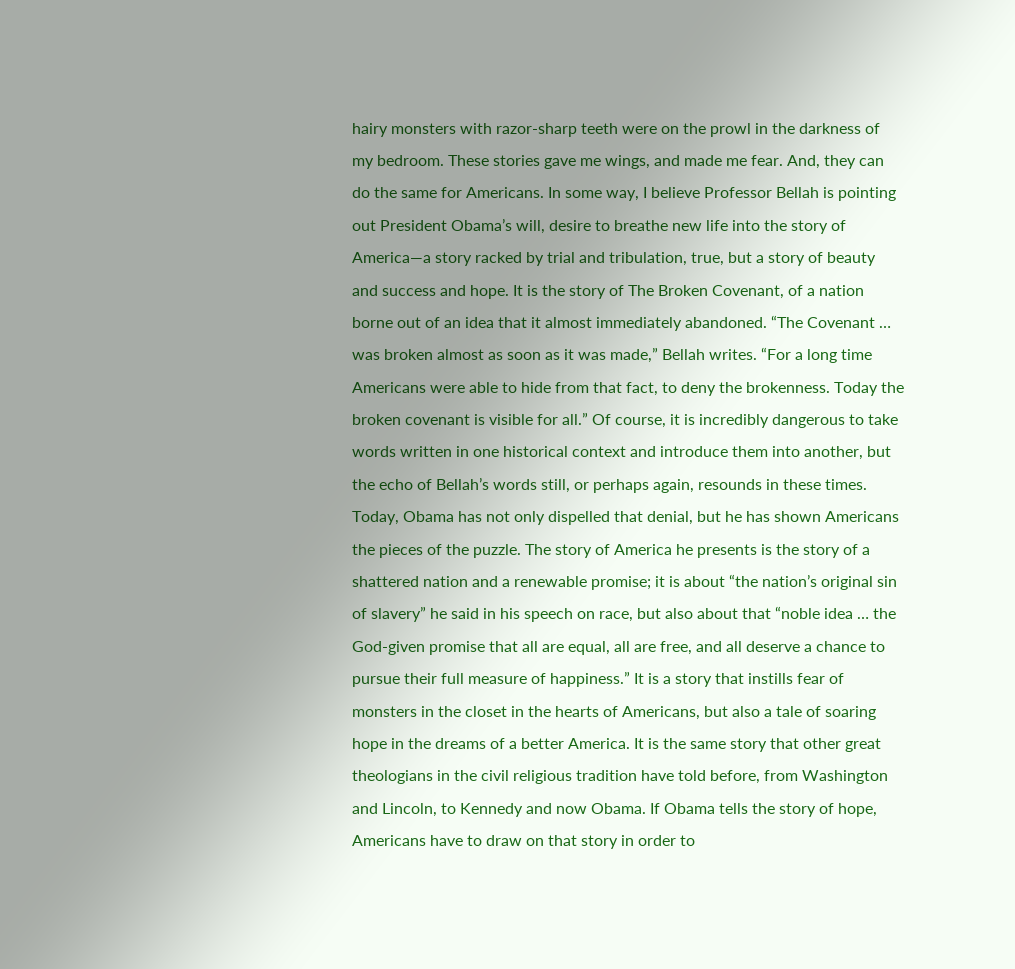hairy monsters with razor-sharp teeth were on the prowl in the darkness of my bedroom. These stories gave me wings, and made me fear. And, they can do the same for Americans. In some way, I believe Professor Bellah is pointing out President Obama’s will, desire to breathe new life into the story of America—a story racked by trial and tribulation, true, but a story of beauty and success and hope. It is the story of The Broken Covenant, of a nation borne out of an idea that it almost immediately abandoned. “The Covenant … was broken almost as soon as it was made,” Bellah writes. “For a long time Americans were able to hide from that fact, to deny the brokenness. Today the broken covenant is visible for all.” Of course, it is incredibly dangerous to take words written in one historical context and introduce them into another, but the echo of Bellah’s words still, or perhaps again, resounds in these times. Today, Obama has not only dispelled that denial, but he has shown Americans the pieces of the puzzle. The story of America he presents is the story of a shattered nation and a renewable promise; it is about “the nation’s original sin of slavery” he said in his speech on race, but also about that “noble idea … the God-given promise that all are equal, all are free, and all deserve a chance to pursue their full measure of happiness.” It is a story that instills fear of monsters in the closet in the hearts of Americans, but also a tale of soaring hope in the dreams of a better America. It is the same story that other great theologians in the civil religious tradition have told before, from Washington and Lincoln, to Kennedy and now Obama. If Obama tells the story of hope, Americans have to draw on that story in order to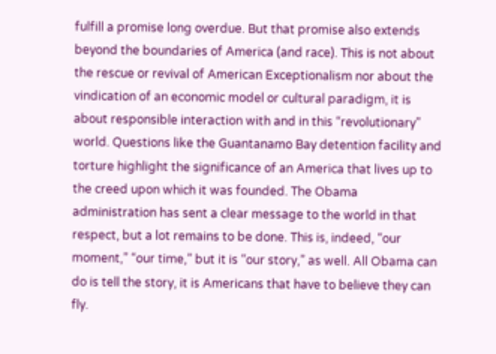fulfill a promise long overdue. But that promise also extends beyond the boundaries of America (and race). This is not about the rescue or revival of American Exceptionalism nor about the vindication of an economic model or cultural paradigm, it is about responsible interaction with and in this “revolutionary” world. Questions like the Guantanamo Bay detention facility and torture highlight the significance of an America that lives up to the creed upon which it was founded. The Obama administration has sent a clear message to the world in that respect, but a lot remains to be done. This is, indeed, “our moment,” “our time,” but it is “our story,” as well. All Obama can do is tell the story, it is Americans that have to believe they can fly.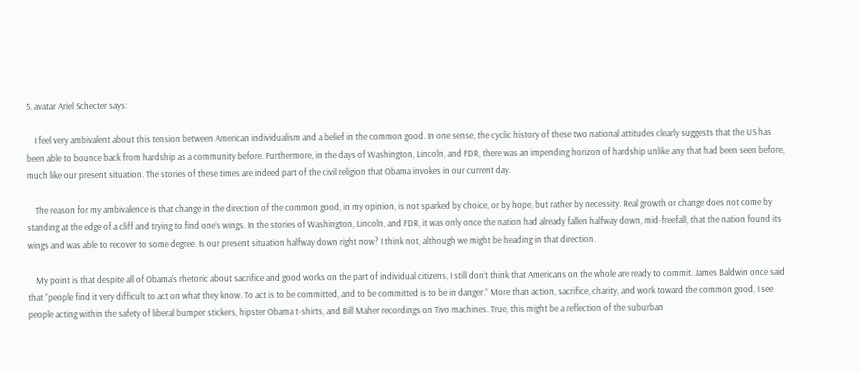5. avatar Ariel Schecter says:

    I feel very ambivalent about this tension between American individualism and a belief in the common good. In one sense, the cyclic history of these two national attitudes clearly suggests that the US has been able to bounce back from hardship as a community before. Furthermore, in the days of Washington, Lincoln, and FDR, there was an impending horizon of hardship unlike any that had been seen before, much like our present situation. The stories of these times are indeed part of the civil religion that Obama invokes in our current day.

    The reason for my ambivalence is that change in the direction of the common good, in my opinion, is not sparked by choice, or by hope, but rather by necessity. Real growth or change does not come by standing at the edge of a cliff and trying to find one’s wings. In the stories of Washington, Lincoln, and FDR, it was only once the nation had already fallen halfway down, mid-freefall, that the nation found its wings and was able to recover to some degree. Is our present situation halfway down right now? I think not, although we might be heading in that direction.

    My point is that despite all of Obama’s rhetoric about sacrifice and good works on the part of individual citizens, I still don’t think that Americans on the whole are ready to commit. James Baldwin once said that “people find it very difficult to act on what they know. To act is to be committed, and to be committed is to be in danger.” More than action, sacrifice, charity, and work toward the common good, I see people acting within the safety of liberal bumper stickers, hipster Obama t-shirts, and Bill Maher recordings on Tivo machines. True, this might be a reflection of the suburban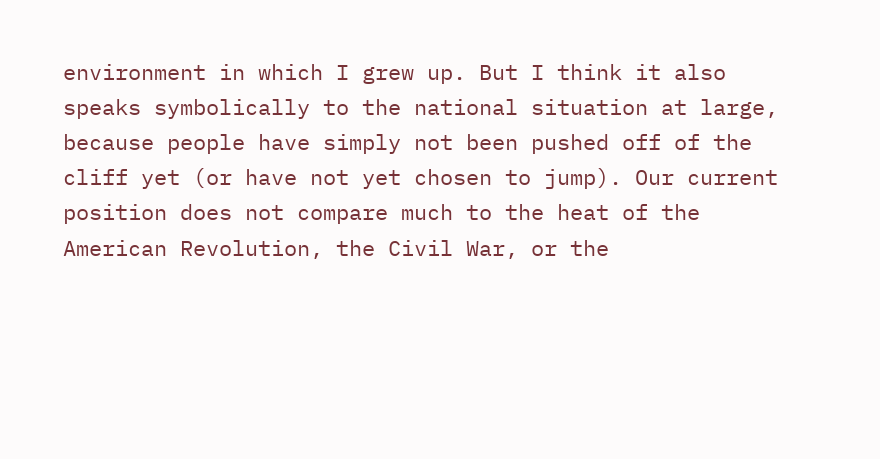environment in which I grew up. But I think it also speaks symbolically to the national situation at large, because people have simply not been pushed off of the cliff yet (or have not yet chosen to jump). Our current position does not compare much to the heat of the American Revolution, the Civil War, or the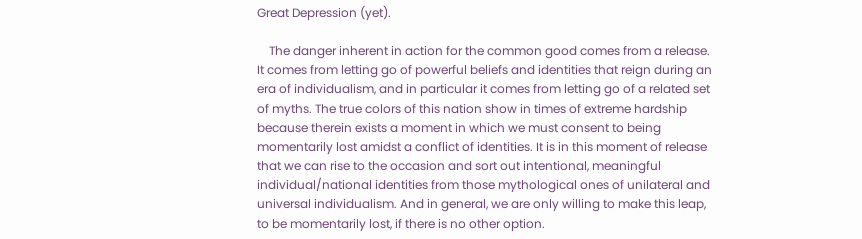Great Depression (yet).

    The danger inherent in action for the common good comes from a release. It comes from letting go of powerful beliefs and identities that reign during an era of individualism, and in particular it comes from letting go of a related set of myths. The true colors of this nation show in times of extreme hardship because therein exists a moment in which we must consent to being momentarily lost amidst a conflict of identities. It is in this moment of release that we can rise to the occasion and sort out intentional, meaningful individual/national identities from those mythological ones of unilateral and universal individualism. And in general, we are only willing to make this leap, to be momentarily lost, if there is no other option.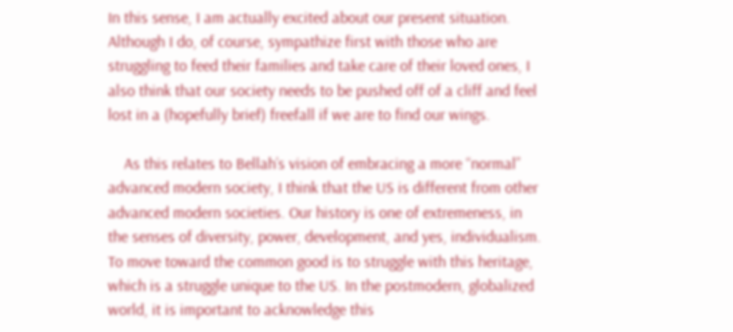In this sense, I am actually excited about our present situation. Although I do, of course, sympathize first with those who are struggling to feed their families and take care of their loved ones, I also think that our society needs to be pushed off of a cliff and feel lost in a (hopefully brief) freefall if we are to find our wings.

    As this relates to Bellah’s vision of embracing a more “normal” advanced modern society, I think that the US is different from other advanced modern societies. Our history is one of extremeness, in the senses of diversity, power, development, and yes, individualism. To move toward the common good is to struggle with this heritage, which is a struggle unique to the US. In the postmodern, globalized world, it is important to acknowledge this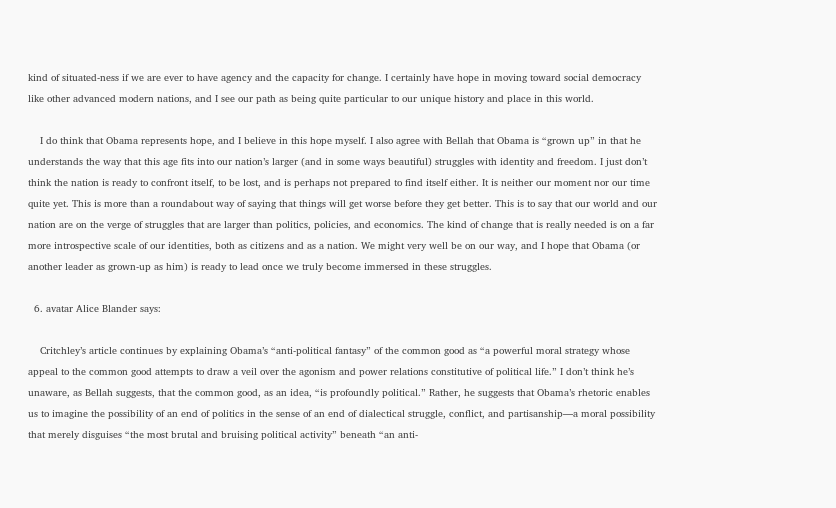kind of situated-ness if we are ever to have agency and the capacity for change. I certainly have hope in moving toward social democracy like other advanced modern nations, and I see our path as being quite particular to our unique history and place in this world.

    I do think that Obama represents hope, and I believe in this hope myself. I also agree with Bellah that Obama is “grown up” in that he understands the way that this age fits into our nation’s larger (and in some ways beautiful) struggles with identity and freedom. I just don’t think the nation is ready to confront itself, to be lost, and is perhaps not prepared to find itself either. It is neither our moment nor our time quite yet. This is more than a roundabout way of saying that things will get worse before they get better. This is to say that our world and our nation are on the verge of struggles that are larger than politics, policies, and economics. The kind of change that is really needed is on a far more introspective scale of our identities, both as citizens and as a nation. We might very well be on our way, and I hope that Obama (or another leader as grown-up as him) is ready to lead once we truly become immersed in these struggles.

  6. avatar Alice Blander says:

    Critchley’s article continues by explaining Obama’s “anti-political fantasy” of the common good as “a powerful moral strategy whose appeal to the common good attempts to draw a veil over the agonism and power relations constitutive of political life.” I don’t think he’s unaware, as Bellah suggests, that the common good, as an idea, “is profoundly political.” Rather, he suggests that Obama’s rhetoric enables us to imagine the possibility of an end of politics in the sense of an end of dialectical struggle, conflict, and partisanship—a moral possibility that merely disguises “the most brutal and bruising political activity” beneath “an anti-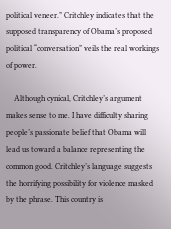political veneer.” Critchley indicates that the supposed transparency of Obama’s proposed political “conversation” veils the real workings of power.

    Although cynical, Critchley’s argument makes sense to me. I have difficulty sharing people’s passionate belief that Obama will lead us toward a balance representing the common good. Critchley’s language suggests the horrifying possibility for violence masked by the phrase. This country is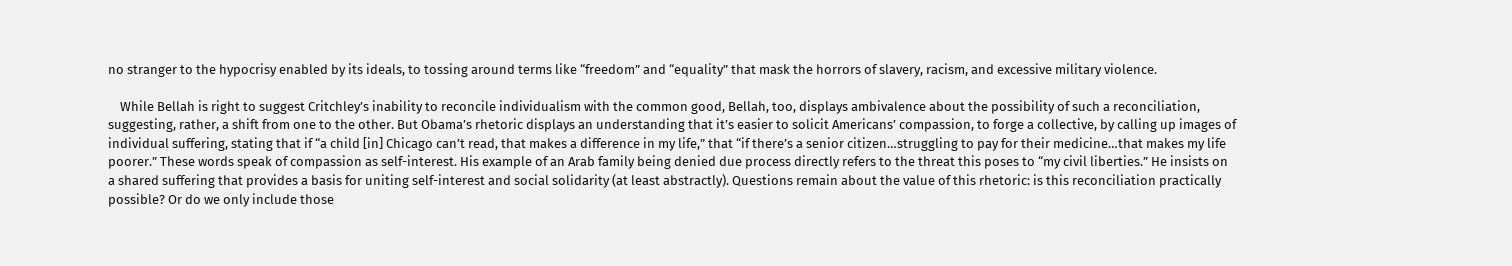no stranger to the hypocrisy enabled by its ideals, to tossing around terms like “freedom” and “equality” that mask the horrors of slavery, racism, and excessive military violence.

    While Bellah is right to suggest Critchley’s inability to reconcile individualism with the common good, Bellah, too, displays ambivalence about the possibility of such a reconciliation, suggesting, rather, a shift from one to the other. But Obama’s rhetoric displays an understanding that it’s easier to solicit Americans’ compassion, to forge a collective, by calling up images of individual suffering, stating that if “a child [in] Chicago can’t read, that makes a difference in my life,” that “if there’s a senior citizen…struggling to pay for their medicine…that makes my life poorer.” These words speak of compassion as self-interest. His example of an Arab family being denied due process directly refers to the threat this poses to “my civil liberties.” He insists on a shared suffering that provides a basis for uniting self-interest and social solidarity (at least abstractly). Questions remain about the value of this rhetoric: is this reconciliation practically possible? Or do we only include those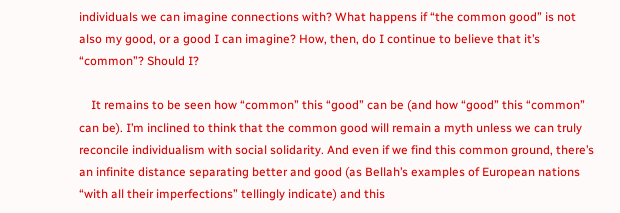individuals we can imagine connections with? What happens if “the common good” is not also my good, or a good I can imagine? How, then, do I continue to believe that it’s “common”? Should I?

    It remains to be seen how “common” this “good” can be (and how “good” this “common” can be). I’m inclined to think that the common good will remain a myth unless we can truly reconcile individualism with social solidarity. And even if we find this common ground, there’s an infinite distance separating better and good (as Bellah’s examples of European nations “with all their imperfections” tellingly indicate) and this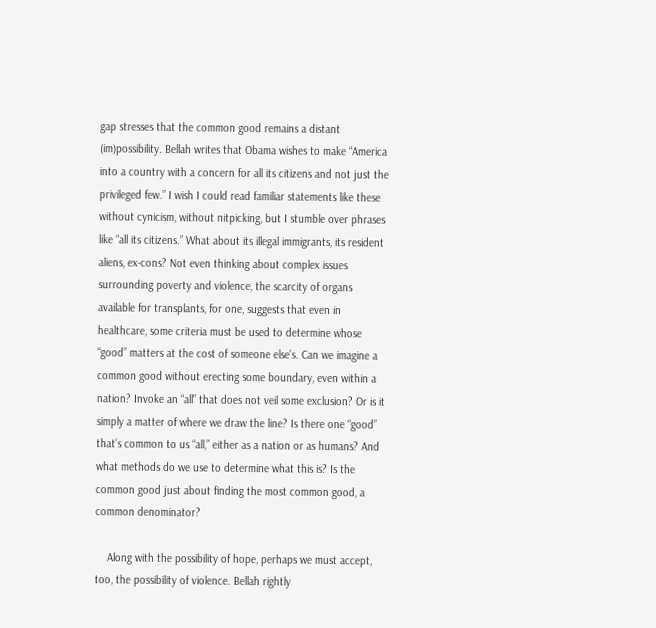gap stresses that the common good remains a distant (im)possibility. Bellah writes that Obama wishes to make “America into a country with a concern for all its citizens and not just the privileged few.” I wish I could read familiar statements like these without cynicism, without nitpicking, but I stumble over phrases like “all its citizens.” What about its illegal immigrants, its resident aliens, ex-cons? Not even thinking about complex issues surrounding poverty and violence, the scarcity of organs available for transplants, for one, suggests that even in healthcare, some criteria must be used to determine whose “good” matters at the cost of someone else’s. Can we imagine a common good without erecting some boundary, even within a nation? Invoke an “all” that does not veil some exclusion? Or is it simply a matter of where we draw the line? Is there one “good” that’s common to us “all,” either as a nation or as humans? And what methods do we use to determine what this is? Is the common good just about finding the most common good, a common denominator?

    Along with the possibility of hope, perhaps we must accept, too, the possibility of violence. Bellah rightly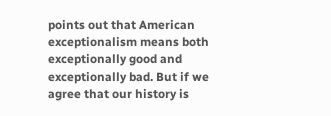points out that American exceptionalism means both exceptionally good and exceptionally bad. But if we agree that our history is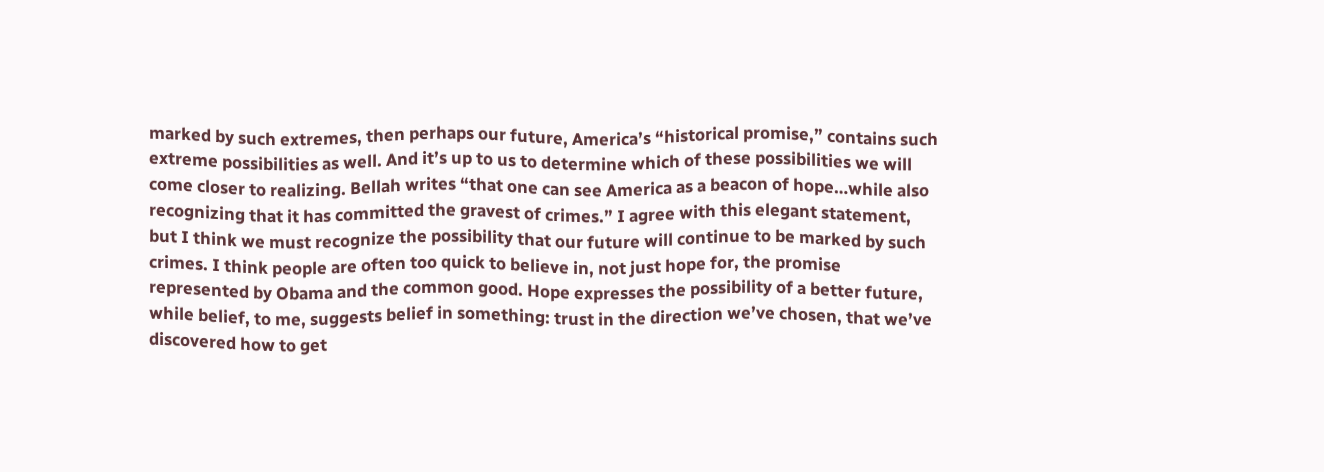marked by such extremes, then perhaps our future, America’s “historical promise,” contains such extreme possibilities as well. And it’s up to us to determine which of these possibilities we will come closer to realizing. Bellah writes “that one can see America as a beacon of hope…while also recognizing that it has committed the gravest of crimes.” I agree with this elegant statement, but I think we must recognize the possibility that our future will continue to be marked by such crimes. I think people are often too quick to believe in, not just hope for, the promise represented by Obama and the common good. Hope expresses the possibility of a better future, while belief, to me, suggests belief in something: trust in the direction we’ve chosen, that we’ve discovered how to get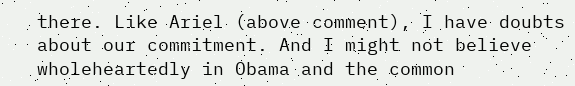there. Like Ariel (above comment), I have doubts about our commitment. And I might not believe wholeheartedly in Obama and the common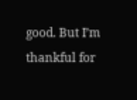good. But I’m thankful for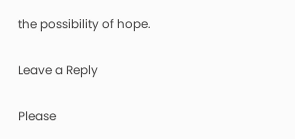the possibility of hope.

Leave a Reply

Please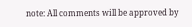note: All comments will be approved by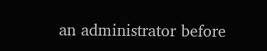an administrator before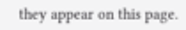they appear on this page.